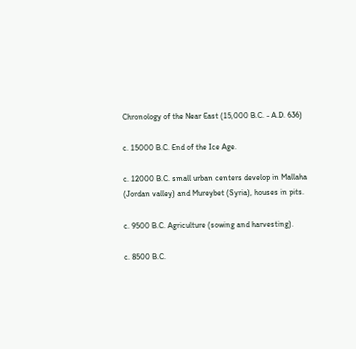Chronology of the Near East (15,000 B.C. - A.D. 636)

c. 15000 B.C. End of the Ice Age.

c. 12000 B.C. small urban centers develop in Mallaha (Jordan valley) and Mureybet (Syria), houses in pits.

c. 9500 B.C. Agriculture (sowing and harvesting).

c. 8500 B.C.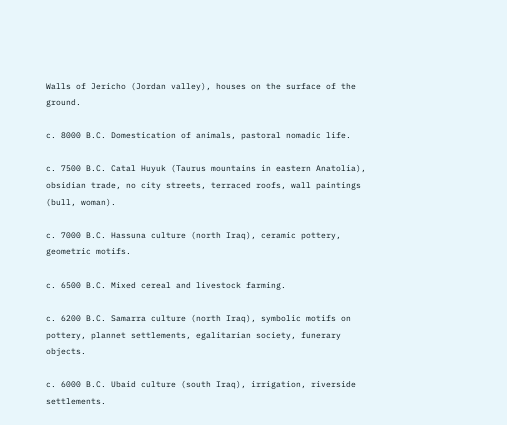Walls of Jericho (Jordan valley), houses on the surface of the ground.

c. 8000 B.C. Domestication of animals, pastoral nomadic life.

c. 7500 B.C. Catal Huyuk (Taurus mountains in eastern Anatolia), obsidian trade, no city streets, terraced roofs, wall paintings (bull, woman).

c. 7000 B.C. Hassuna culture (north Iraq), ceramic pottery, geometric motifs.

c. 6500 B.C. Mixed cereal and livestock farming.

c. 6200 B.C. Samarra culture (north Iraq), symbolic motifs on pottery, plannet settlements, egalitarian society, funerary objects.

c. 6000 B.C. Ubaid culture (south Iraq), irrigation, riverside settlements.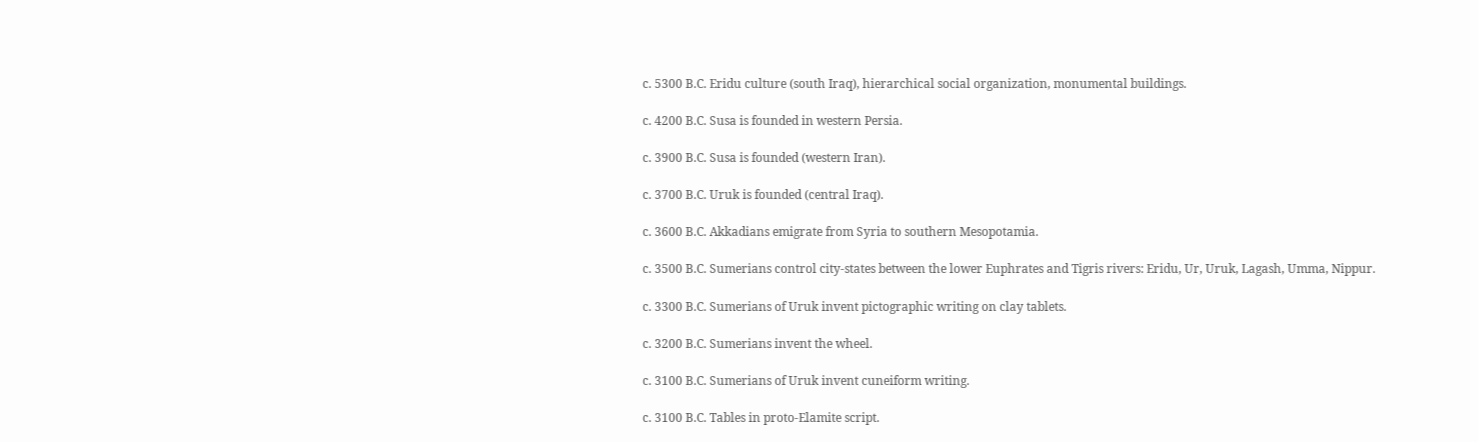c. 5300 B.C. Eridu culture (south Iraq), hierarchical social organization, monumental buildings.

c. 4200 B.C. Susa is founded in western Persia.

c. 3900 B.C. Susa is founded (western Iran).

c. 3700 B.C. Uruk is founded (central Iraq).

c. 3600 B.C. Akkadians emigrate from Syria to southern Mesopotamia.

c. 3500 B.C. Sumerians control city-states between the lower Euphrates and Tigris rivers: Eridu, Ur, Uruk, Lagash, Umma, Nippur.

c. 3300 B.C. Sumerians of Uruk invent pictographic writing on clay tablets.

c. 3200 B.C. Sumerians invent the wheel.

c. 3100 B.C. Sumerians of Uruk invent cuneiform writing.

c. 3100 B.C. Tables in proto-Elamite script.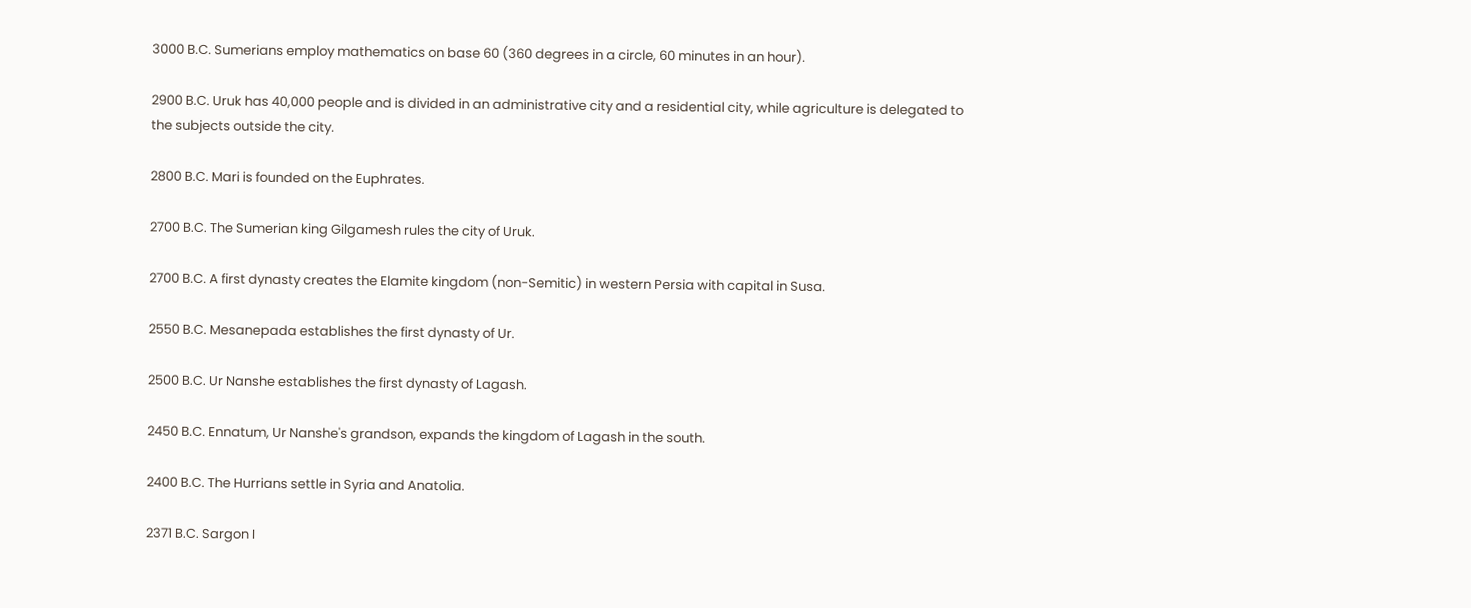3000 B.C. Sumerians employ mathematics on base 60 (360 degrees in a circle, 60 minutes in an hour).

2900 B.C. Uruk has 40,000 people and is divided in an administrative city and a residential city, while agriculture is delegated to the subjects outside the city.

2800 B.C. Mari is founded on the Euphrates.

2700 B.C. The Sumerian king Gilgamesh rules the city of Uruk.

2700 B.C. A first dynasty creates the Elamite kingdom (non-Semitic) in western Persia with capital in Susa.

2550 B.C. Mesanepada establishes the first dynasty of Ur.

2500 B.C. Ur Nanshe establishes the first dynasty of Lagash.

2450 B.C. Ennatum, Ur Nanshe's grandson, expands the kingdom of Lagash in the south.

2400 B.C. The Hurrians settle in Syria and Anatolia.

2371 B.C. Sargon I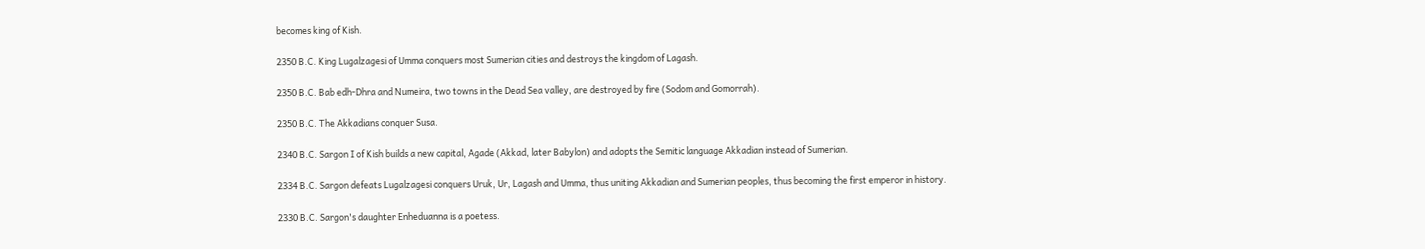becomes king of Kish.

2350 B.C. King Lugalzagesi of Umma conquers most Sumerian cities and destroys the kingdom of Lagash.

2350 B.C. Bab edh-Dhra and Numeira, two towns in the Dead Sea valley, are destroyed by fire (Sodom and Gomorrah).

2350 B.C. The Akkadians conquer Susa.

2340 B.C. Sargon I of Kish builds a new capital, Agade (Akkad, later Babylon) and adopts the Semitic language Akkadian instead of Sumerian.

2334 B.C. Sargon defeats Lugalzagesi conquers Uruk, Ur, Lagash and Umma, thus uniting Akkadian and Sumerian peoples, thus becoming the first emperor in history.

2330 B.C. Sargon's daughter Enheduanna is a poetess.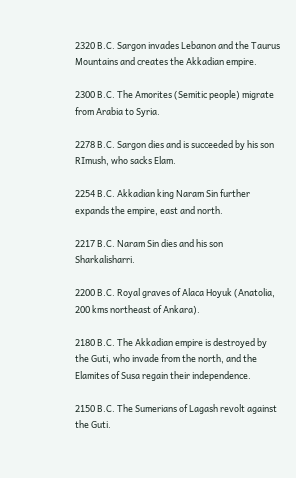2320 B.C. Sargon invades Lebanon and the Taurus Mountains and creates the Akkadian empire.

2300 B.C. The Amorites (Semitic people) migrate from Arabia to Syria.

2278 B.C. Sargon dies and is succeeded by his son RImush, who sacks Elam.

2254 B.C. Akkadian king Naram Sin further expands the empire, east and north.

2217 B.C. Naram Sin dies and his son Sharkalisharri.

2200 B.C. Royal graves of Alaca Hoyuk (Anatolia, 200 kms northeast of Ankara).

2180 B.C. The Akkadian empire is destroyed by the Guti, who invade from the north, and the Elamites of Susa regain their independence.

2150 B.C. The Sumerians of Lagash revolt against the Guti.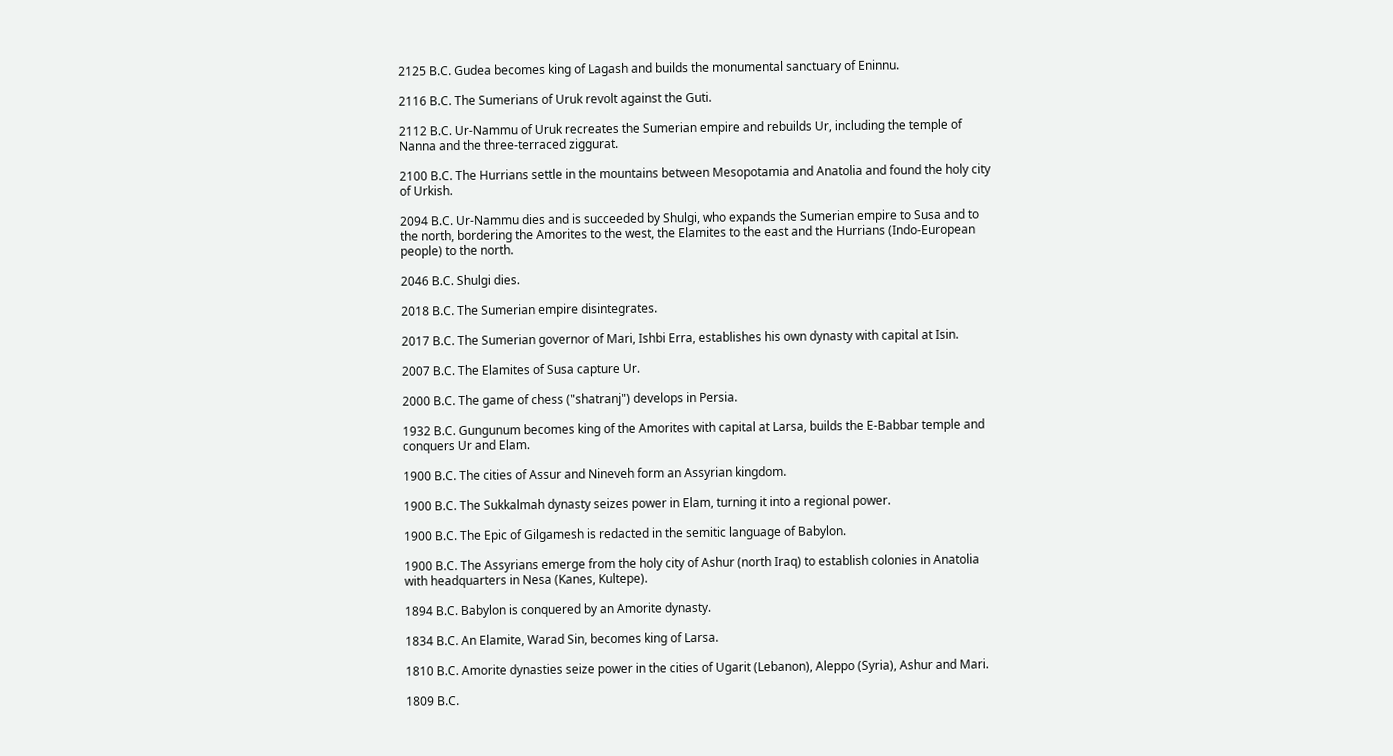2125 B.C. Gudea becomes king of Lagash and builds the monumental sanctuary of Eninnu.

2116 B.C. The Sumerians of Uruk revolt against the Guti.

2112 B.C. Ur-Nammu of Uruk recreates the Sumerian empire and rebuilds Ur, including the temple of Nanna and the three-terraced ziggurat.

2100 B.C. The Hurrians settle in the mountains between Mesopotamia and Anatolia and found the holy city of Urkish.

2094 B.C. Ur-Nammu dies and is succeeded by Shulgi, who expands the Sumerian empire to Susa and to the north, bordering the Amorites to the west, the Elamites to the east and the Hurrians (Indo-European people) to the north.

2046 B.C. Shulgi dies.

2018 B.C. The Sumerian empire disintegrates.

2017 B.C. The Sumerian governor of Mari, Ishbi Erra, establishes his own dynasty with capital at Isin.

2007 B.C. The Elamites of Susa capture Ur.

2000 B.C. The game of chess ("shatranj") develops in Persia.

1932 B.C. Gungunum becomes king of the Amorites with capital at Larsa, builds the E-Babbar temple and conquers Ur and Elam.

1900 B.C. The cities of Assur and Nineveh form an Assyrian kingdom.

1900 B.C. The Sukkalmah dynasty seizes power in Elam, turning it into a regional power.

1900 B.C. The Epic of Gilgamesh is redacted in the semitic language of Babylon.

1900 B.C. The Assyrians emerge from the holy city of Ashur (north Iraq) to establish colonies in Anatolia with headquarters in Nesa (Kanes, Kultepe).

1894 B.C. Babylon is conquered by an Amorite dynasty.

1834 B.C. An Elamite, Warad Sin, becomes king of Larsa.

1810 B.C. Amorite dynasties seize power in the cities of Ugarit (Lebanon), Aleppo (Syria), Ashur and Mari.

1809 B.C.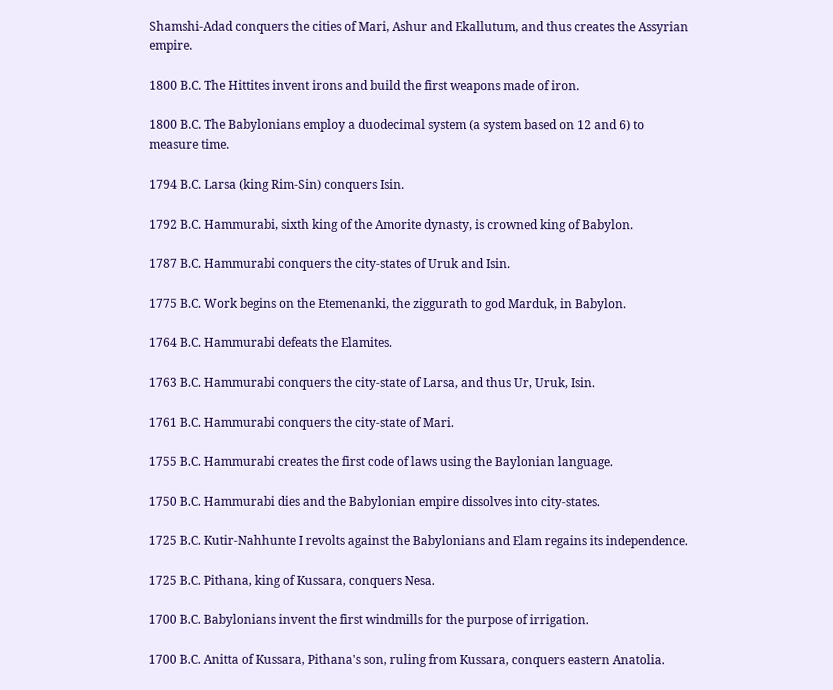Shamshi-Adad conquers the cities of Mari, Ashur and Ekallutum, and thus creates the Assyrian empire.

1800 B.C. The Hittites invent irons and build the first weapons made of iron.

1800 B.C. The Babylonians employ a duodecimal system (a system based on 12 and 6) to measure time.

1794 B.C. Larsa (king Rim-Sin) conquers Isin.

1792 B.C. Hammurabi, sixth king of the Amorite dynasty, is crowned king of Babylon.

1787 B.C. Hammurabi conquers the city-states of Uruk and Isin.

1775 B.C. Work begins on the Etemenanki, the ziggurath to god Marduk, in Babylon.

1764 B.C. Hammurabi defeats the Elamites.

1763 B.C. Hammurabi conquers the city-state of Larsa, and thus Ur, Uruk, Isin.

1761 B.C. Hammurabi conquers the city-state of Mari.

1755 B.C. Hammurabi creates the first code of laws using the Baylonian language.

1750 B.C. Hammurabi dies and the Babylonian empire dissolves into city-states.

1725 B.C. Kutir-Nahhunte I revolts against the Babylonians and Elam regains its independence.

1725 B.C. Pithana, king of Kussara, conquers Nesa.

1700 B.C. Babylonians invent the first windmills for the purpose of irrigation.

1700 B.C. Anitta of Kussara, Pithana's son, ruling from Kussara, conquers eastern Anatolia.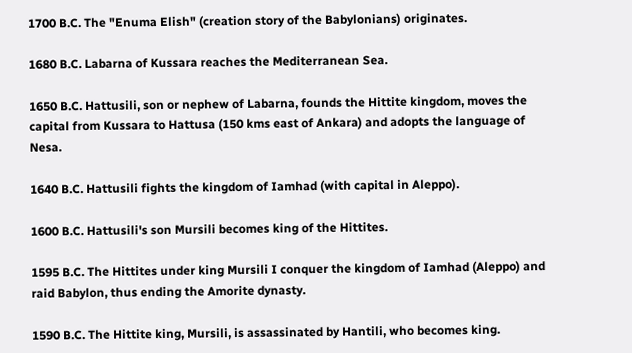1700 B.C. The "Enuma Elish" (creation story of the Babylonians) originates.

1680 B.C. Labarna of Kussara reaches the Mediterranean Sea.

1650 B.C. Hattusili, son or nephew of Labarna, founds the Hittite kingdom, moves the capital from Kussara to Hattusa (150 kms east of Ankara) and adopts the language of Nesa.

1640 B.C. Hattusili fights the kingdom of Iamhad (with capital in Aleppo).

1600 B.C. Hattusili's son Mursili becomes king of the Hittites.

1595 B.C. The Hittites under king Mursili I conquer the kingdom of Iamhad (Aleppo) and raid Babylon, thus ending the Amorite dynasty.

1590 B.C. The Hittite king, Mursili, is assassinated by Hantili, who becomes king.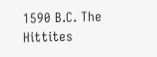1590 B.C. The Hittites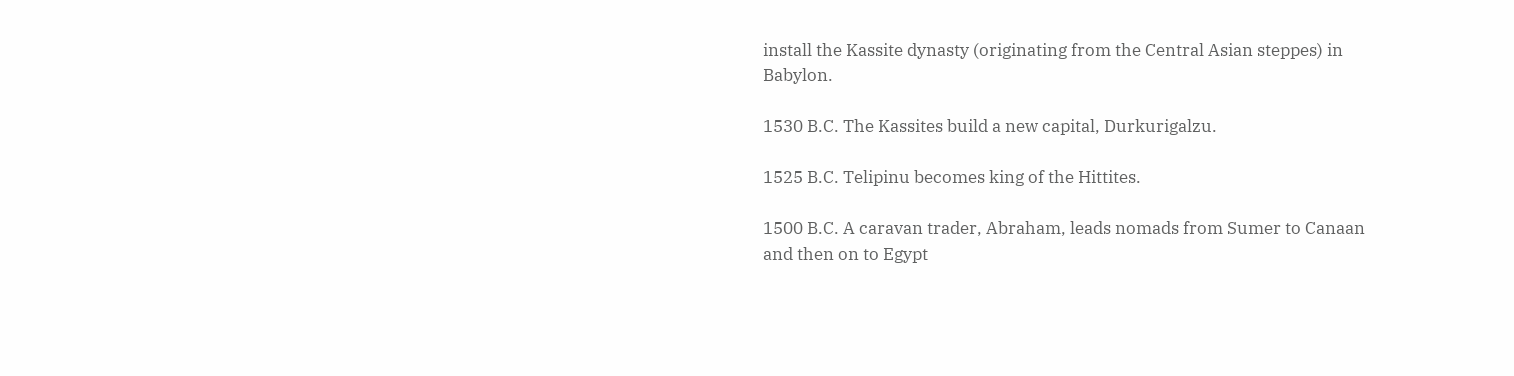install the Kassite dynasty (originating from the Central Asian steppes) in Babylon.

1530 B.C. The Kassites build a new capital, Durkurigalzu.

1525 B.C. Telipinu becomes king of the Hittites.

1500 B.C. A caravan trader, Abraham, leads nomads from Sumer to Canaan and then on to Egypt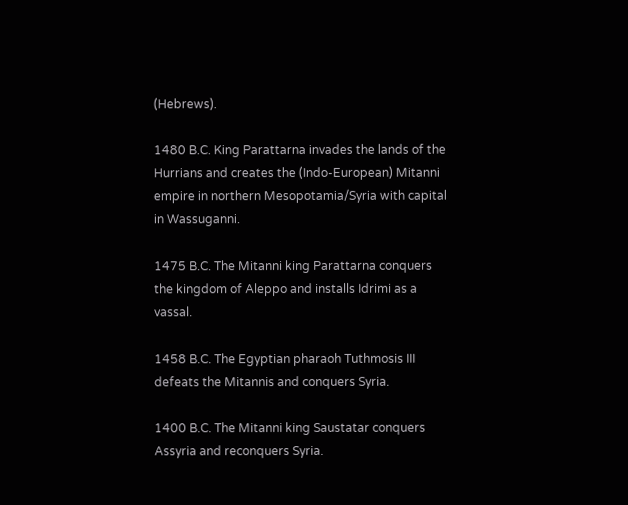(Hebrews).

1480 B.C. King Parattarna invades the lands of the Hurrians and creates the (Indo-European) Mitanni empire in northern Mesopotamia/Syria with capital in Wassuganni.

1475 B.C. The Mitanni king Parattarna conquers the kingdom of Aleppo and installs Idrimi as a vassal.

1458 B.C. The Egyptian pharaoh Tuthmosis III defeats the Mitannis and conquers Syria.

1400 B.C. The Mitanni king Saustatar conquers Assyria and reconquers Syria.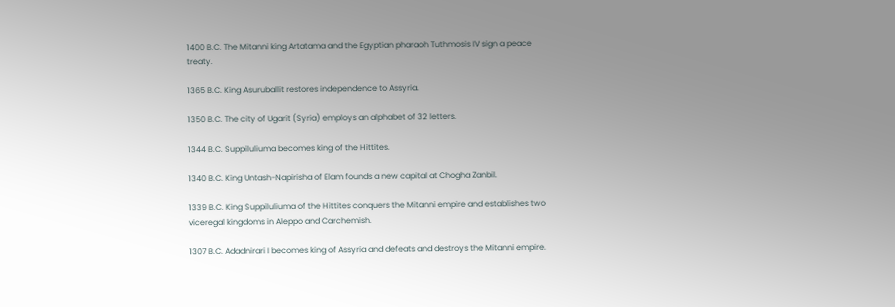1400 B.C. The Mitanni king Artatama and the Egyptian pharaoh Tuthmosis IV sign a peace treaty.

1365 B.C. King Asuruballit restores independence to Assyria.

1350 B.C. The city of Ugarit (Syria) employs an alphabet of 32 letters.

1344 B.C. Suppiluliuma becomes king of the Hittites.

1340 B.C. King Untash-Napirisha of Elam founds a new capital at Chogha Zanbil.

1339 B.C. King Suppiluliuma of the Hittites conquers the Mitanni empire and establishes two viceregal kingdoms in Aleppo and Carchemish.

1307 B.C. Adadnirari I becomes king of Assyria and defeats and destroys the Mitanni empire.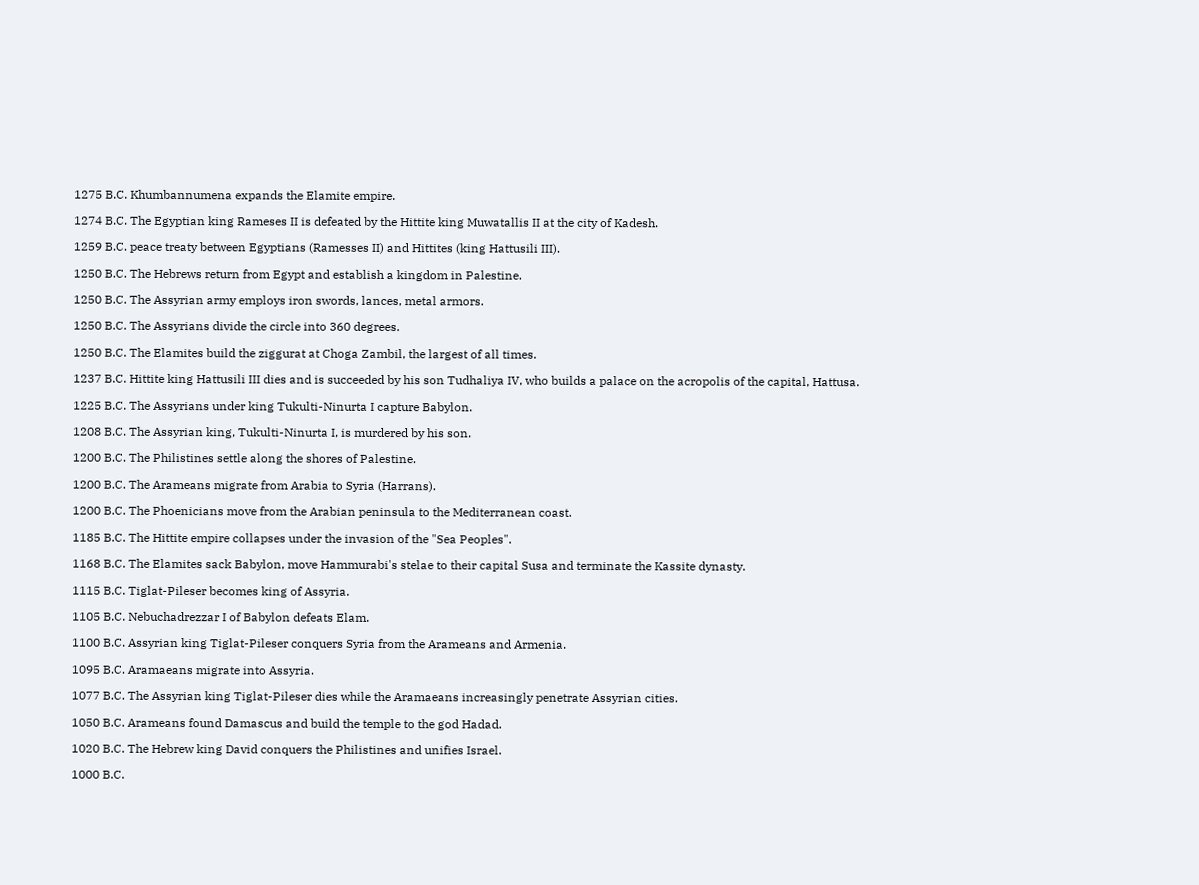1275 B.C. Khumbannumena expands the Elamite empire.

1274 B.C. The Egyptian king Rameses II is defeated by the Hittite king Muwatallis II at the city of Kadesh.

1259 B.C. peace treaty between Egyptians (Ramesses II) and Hittites (king Hattusili III).

1250 B.C. The Hebrews return from Egypt and establish a kingdom in Palestine.

1250 B.C. The Assyrian army employs iron swords, lances, metal armors.

1250 B.C. The Assyrians divide the circle into 360 degrees.

1250 B.C. The Elamites build the ziggurat at Choga Zambil, the largest of all times.

1237 B.C. Hittite king Hattusili III dies and is succeeded by his son Tudhaliya IV, who builds a palace on the acropolis of the capital, Hattusa.

1225 B.C. The Assyrians under king Tukulti-Ninurta I capture Babylon.

1208 B.C. The Assyrian king, Tukulti-Ninurta I, is murdered by his son.

1200 B.C. The Philistines settle along the shores of Palestine.

1200 B.C. The Arameans migrate from Arabia to Syria (Harrans).

1200 B.C. The Phoenicians move from the Arabian peninsula to the Mediterranean coast.

1185 B.C. The Hittite empire collapses under the invasion of the "Sea Peoples".

1168 B.C. The Elamites sack Babylon, move Hammurabi's stelae to their capital Susa and terminate the Kassite dynasty.

1115 B.C. Tiglat-Pileser becomes king of Assyria.

1105 B.C. Nebuchadrezzar I of Babylon defeats Elam.

1100 B.C. Assyrian king Tiglat-Pileser conquers Syria from the Arameans and Armenia.

1095 B.C. Aramaeans migrate into Assyria.

1077 B.C. The Assyrian king Tiglat-Pileser dies while the Aramaeans increasingly penetrate Assyrian cities.

1050 B.C. Arameans found Damascus and build the temple to the god Hadad.

1020 B.C. The Hebrew king David conquers the Philistines and unifies Israel.

1000 B.C.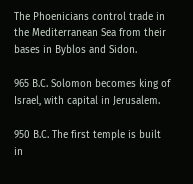The Phoenicians control trade in the Mediterranean Sea from their bases in Byblos and Sidon.

965 B.C. Solomon becomes king of Israel, with capital in Jerusalem.

950 B.C. The first temple is built in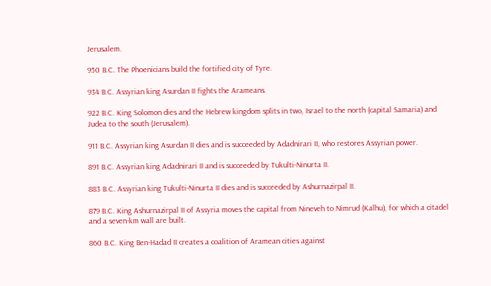Jerusalem.

950 B.C. The Phoenicians build the fortified city of Tyre.

934 B.C. Assyrian king Asurdan II fights the Arameans.

922 B.C. King Solomon dies and the Hebrew kingdom splits in two, Israel to the north (capital Samaria) and Judea to the south (Jerusalem).

911 B.C. Assyrian king Asurdan II dies and is succeeded by Adadnirari II, who restores Assyrian power.

891 B.C. Assyrian king Adadnirari II and is succeeded by Tukulti-Ninurta II.

883 B.C. Assyrian king Tukulti-Ninurta II dies and is succeeded by Ashurnazirpal II.

879 B.C. King Ashurnazirpal II of Assyria moves the capital from Nineveh to Nimrud (Kalhu), for which a citadel and a seven-km wall are built.

860 B.C. King Ben-Hadad II creates a coalition of Aramean cities against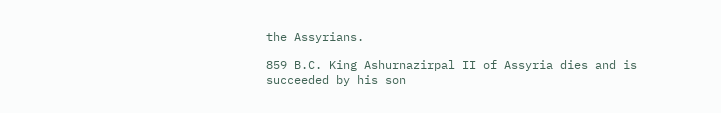the Assyrians.

859 B.C. King Ashurnazirpal II of Assyria dies and is succeeded by his son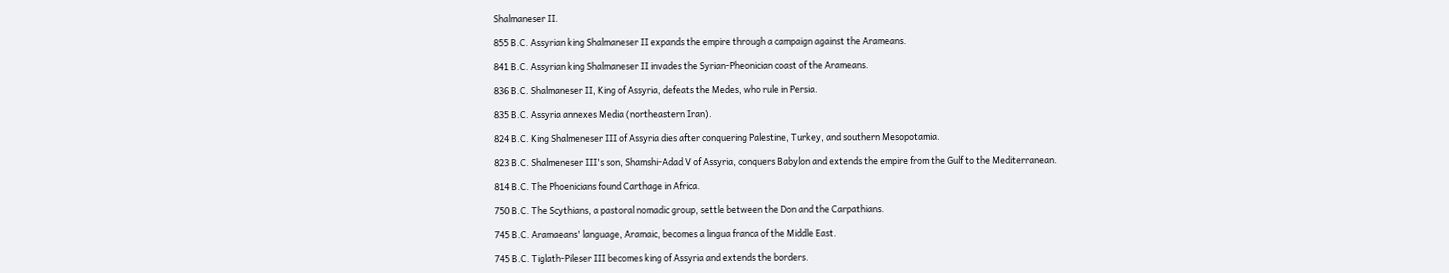Shalmaneser II.

855 B.C. Assyrian king Shalmaneser II expands the empire through a campaign against the Arameans.

841 B.C. Assyrian king Shalmaneser II invades the Syrian-Pheonician coast of the Arameans.

836 B.C. Shalmaneser II, King of Assyria, defeats the Medes, who rule in Persia.

835 B.C. Assyria annexes Media (northeastern Iran).

824 B.C. King Shalmeneser III of Assyria dies after conquering Palestine, Turkey, and southern Mesopotamia.

823 B.C. Shalmeneser III's son, Shamshi-Adad V of Assyria, conquers Babylon and extends the empire from the Gulf to the Mediterranean.

814 B.C. The Phoenicians found Carthage in Africa.

750 B.C. The Scythians, a pastoral nomadic group, settle between the Don and the Carpathians.

745 B.C. Aramaeans' language, Aramaic, becomes a lingua franca of the Middle East.

745 B.C. Tiglath-Pileser III becomes king of Assyria and extends the borders.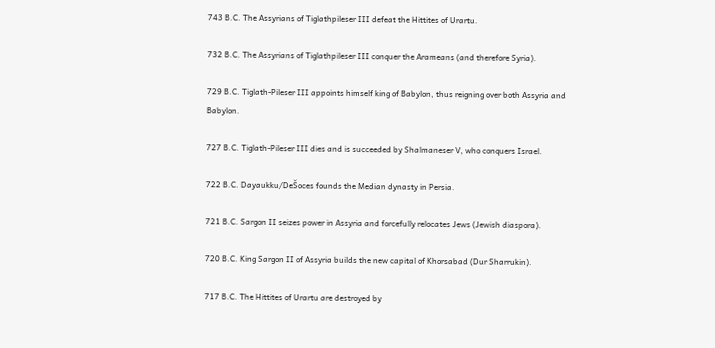743 B.C. The Assyrians of Tiglathpileser III defeat the Hittites of Urartu.

732 B.C. The Assyrians of Tiglathpileser III conquer the Arameans (and therefore Syria).

729 B.C. Tiglath-Pileser III appoints himself king of Babylon, thus reigning over both Assyria and Babylon.

727 B.C. Tiglath-Pileser III dies and is succeeded by Shalmaneser V, who conquers Israel.

722 B.C. Dayaukku/DeŠoces founds the Median dynasty in Persia.

721 B.C. Sargon II seizes power in Assyria and forcefully relocates Jews (Jewish diaspora).

720 B.C. King Sargon II of Assyria builds the new capital of Khorsabad (Dur Sharrukin).

717 B.C. The Hittites of Urartu are destroyed by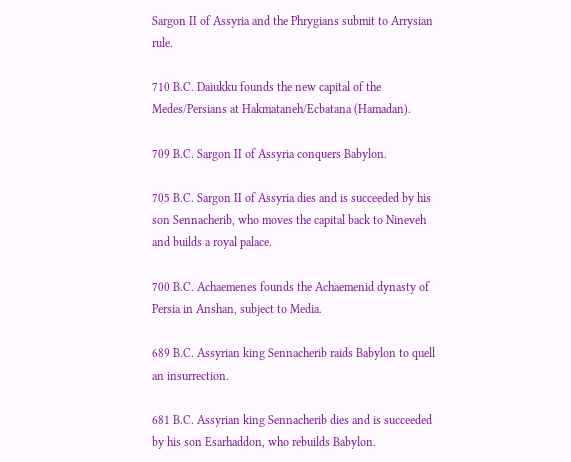Sargon II of Assyria and the Phrygians submit to Arrysian rule.

710 B.C. Daiukku founds the new capital of the Medes/Persians at Hakmataneh/Ecbatana (Hamadan).

709 B.C. Sargon II of Assyria conquers Babylon.

705 B.C. Sargon II of Assyria dies and is succeeded by his son Sennacherib, who moves the capital back to Nineveh and builds a royal palace.

700 B.C. Achaemenes founds the Achaemenid dynasty of Persia in Anshan, subject to Media.

689 B.C. Assyrian king Sennacherib raids Babylon to quell an insurrection.

681 B.C. Assyrian king Sennacherib dies and is succeeded by his son Esarhaddon, who rebuilds Babylon.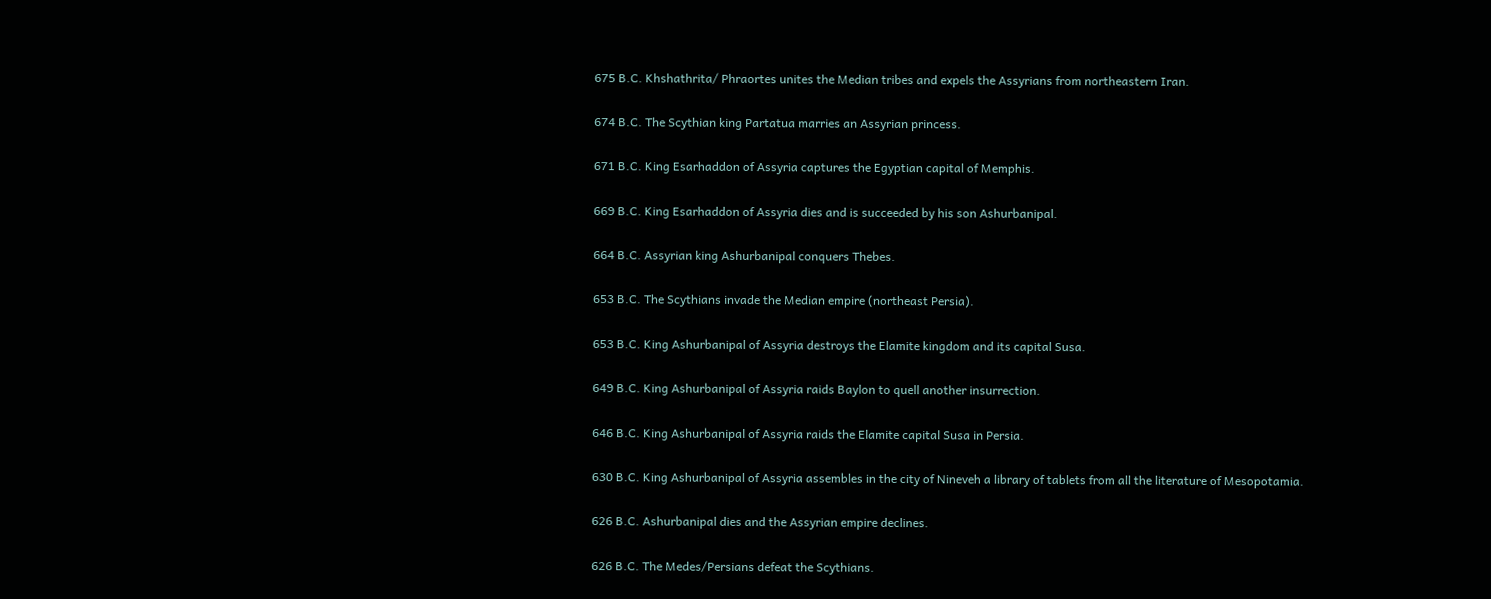675 B.C. Khshathrita/ Phraortes unites the Median tribes and expels the Assyrians from northeastern Iran.

674 B.C. The Scythian king Partatua marries an Assyrian princess.

671 B.C. King Esarhaddon of Assyria captures the Egyptian capital of Memphis.

669 B.C. King Esarhaddon of Assyria dies and is succeeded by his son Ashurbanipal.

664 B.C. Assyrian king Ashurbanipal conquers Thebes.

653 B.C. The Scythians invade the Median empire (northeast Persia).

653 B.C. King Ashurbanipal of Assyria destroys the Elamite kingdom and its capital Susa.

649 B.C. King Ashurbanipal of Assyria raids Baylon to quell another insurrection.

646 B.C. King Ashurbanipal of Assyria raids the Elamite capital Susa in Persia.

630 B.C. King Ashurbanipal of Assyria assembles in the city of Nineveh a library of tablets from all the literature of Mesopotamia.

626 B.C. Ashurbanipal dies and the Assyrian empire declines.

626 B.C. The Medes/Persians defeat the Scythians.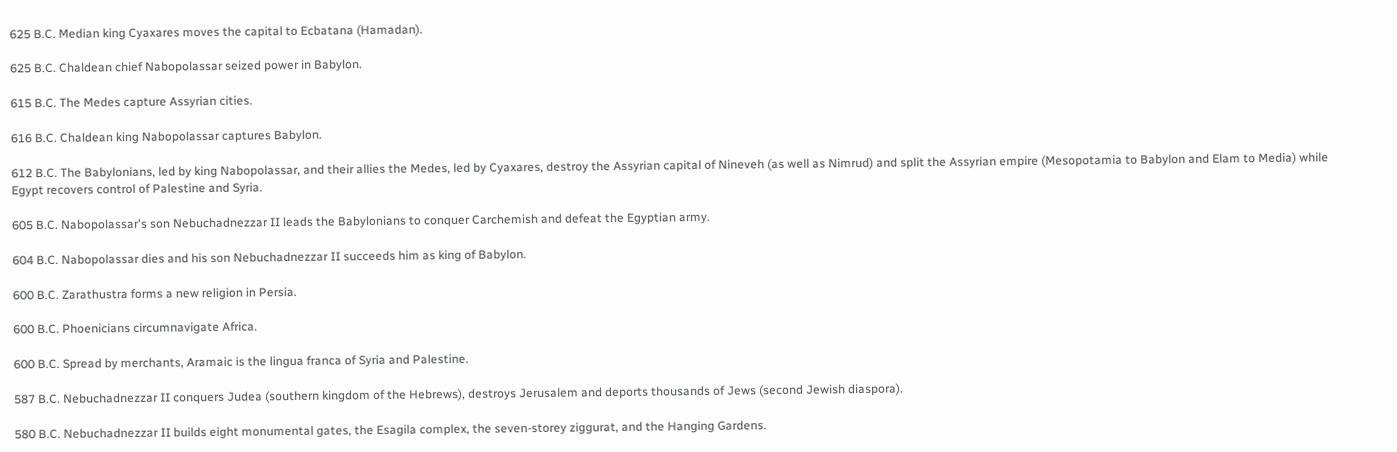625 B.C. Median king Cyaxares moves the capital to Ecbatana (Hamadan).

625 B.C. Chaldean chief Nabopolassar seized power in Babylon.

615 B.C. The Medes capture Assyrian cities.

616 B.C. Chaldean king Nabopolassar captures Babylon.

612 B.C. The Babylonians, led by king Nabopolassar, and their allies the Medes, led by Cyaxares, destroy the Assyrian capital of Nineveh (as well as Nimrud) and split the Assyrian empire (Mesopotamia to Babylon and Elam to Media) while Egypt recovers control of Palestine and Syria.

605 B.C. Nabopolassar's son Nebuchadnezzar II leads the Babylonians to conquer Carchemish and defeat the Egyptian army.

604 B.C. Nabopolassar dies and his son Nebuchadnezzar II succeeds him as king of Babylon.

600 B.C. Zarathustra forms a new religion in Persia.

600 B.C. Phoenicians circumnavigate Africa.

600 B.C. Spread by merchants, Aramaic is the lingua franca of Syria and Palestine.

587 B.C. Nebuchadnezzar II conquers Judea (southern kingdom of the Hebrews), destroys Jerusalem and deports thousands of Jews (second Jewish diaspora).

580 B.C. Nebuchadnezzar II builds eight monumental gates, the Esagila complex, the seven-storey ziggurat, and the Hanging Gardens.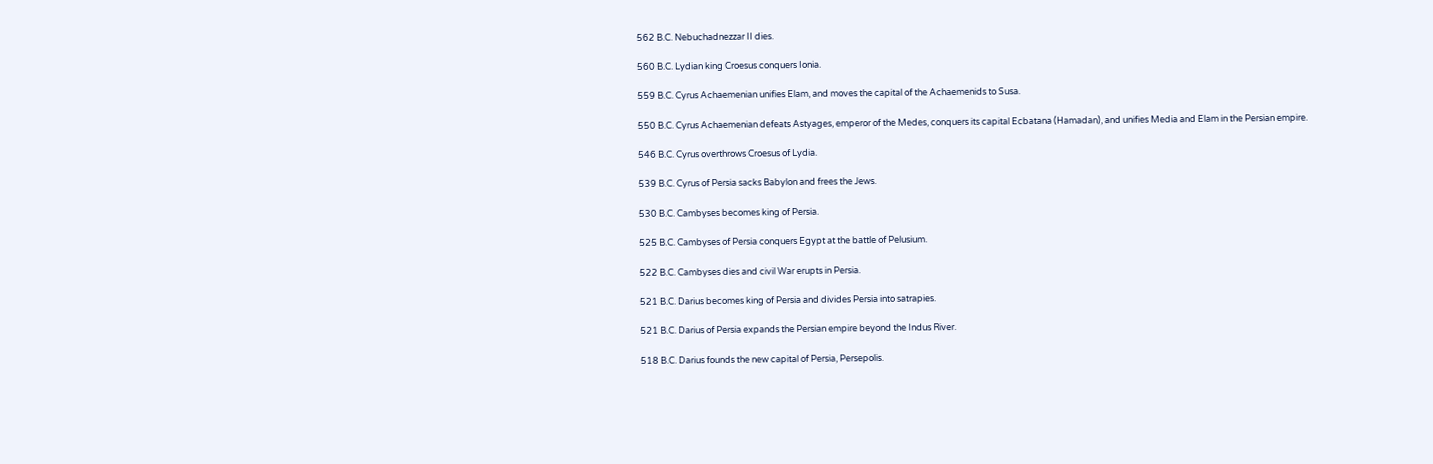562 B.C. Nebuchadnezzar II dies.

560 B.C. Lydian king Croesus conquers Ionia.

559 B.C. Cyrus Achaemenian unifies Elam, and moves the capital of the Achaemenids to Susa.

550 B.C. Cyrus Achaemenian defeats Astyages, emperor of the Medes, conquers its capital Ecbatana (Hamadan), and unifies Media and Elam in the Persian empire.

546 B.C. Cyrus overthrows Croesus of Lydia.

539 B.C. Cyrus of Persia sacks Babylon and frees the Jews.

530 B.C. Cambyses becomes king of Persia.

525 B.C. Cambyses of Persia conquers Egypt at the battle of Pelusium.

522 B.C. Cambyses dies and civil War erupts in Persia.

521 B.C. Darius becomes king of Persia and divides Persia into satrapies.

521 B.C. Darius of Persia expands the Persian empire beyond the Indus River.

518 B.C. Darius founds the new capital of Persia, Persepolis.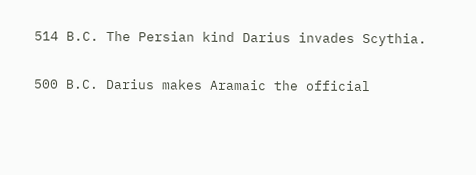514 B.C. The Persian kind Darius invades Scythia.

500 B.C. Darius makes Aramaic the official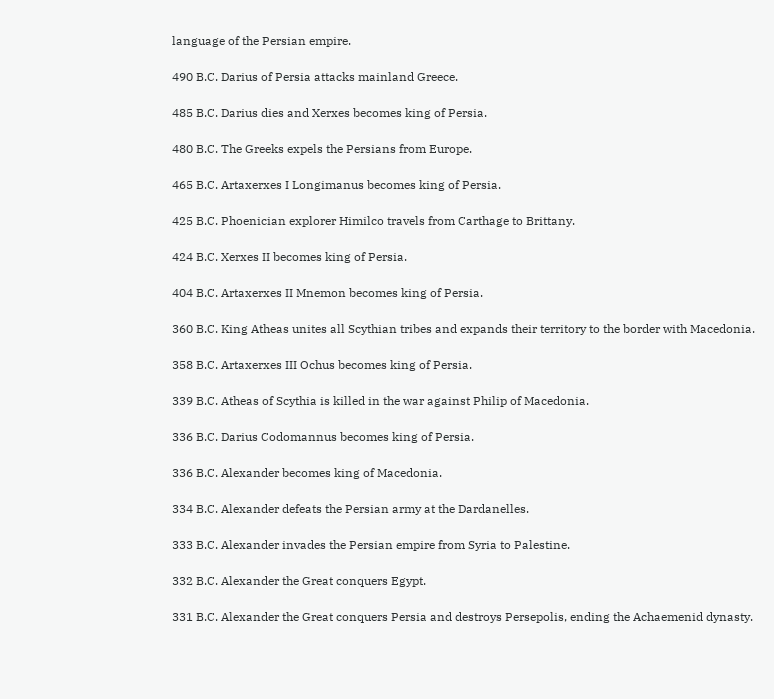language of the Persian empire.

490 B.C. Darius of Persia attacks mainland Greece.

485 B.C. Darius dies and Xerxes becomes king of Persia.

480 B.C. The Greeks expels the Persians from Europe.

465 B.C. Artaxerxes I Longimanus becomes king of Persia.

425 B.C. Phoenician explorer Himilco travels from Carthage to Brittany.

424 B.C. Xerxes II becomes king of Persia.

404 B.C. Artaxerxes II Mnemon becomes king of Persia.

360 B.C. King Atheas unites all Scythian tribes and expands their territory to the border with Macedonia.

358 B.C. Artaxerxes III Ochus becomes king of Persia.

339 B.C. Atheas of Scythia is killed in the war against Philip of Macedonia.

336 B.C. Darius Codomannus becomes king of Persia.

336 B.C. Alexander becomes king of Macedonia.

334 B.C. Alexander defeats the Persian army at the Dardanelles.

333 B.C. Alexander invades the Persian empire from Syria to Palestine.

332 B.C. Alexander the Great conquers Egypt.

331 B.C. Alexander the Great conquers Persia and destroys Persepolis, ending the Achaemenid dynasty.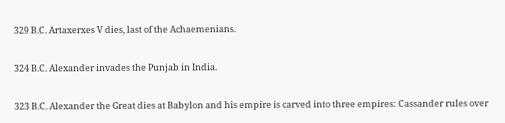329 B.C. Artaxerxes V dies, last of the Achaemenians.

324 B.C. Alexander invades the Punjab in India.

323 B.C. Alexander the Great dies at Babylon and his empire is carved into three empires: Cassander rules over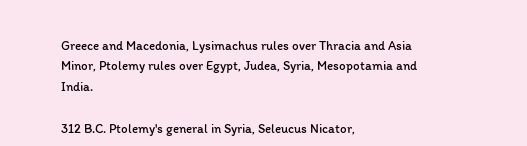Greece and Macedonia, Lysimachus rules over Thracia and Asia Minor, Ptolemy rules over Egypt, Judea, Syria, Mesopotamia and India.

312 B.C. Ptolemy's general in Syria, Seleucus Nicator,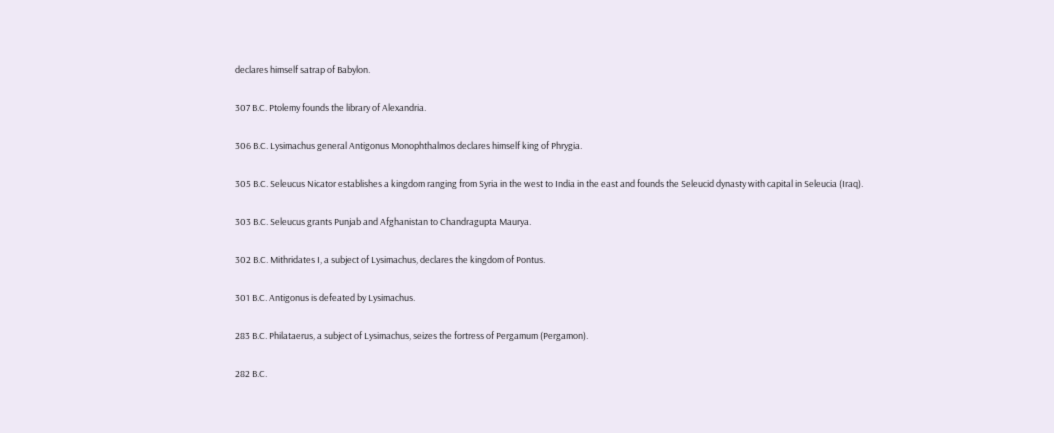declares himself satrap of Babylon.

307 B.C. Ptolemy founds the library of Alexandria.

306 B.C. Lysimachus general Antigonus Monophthalmos declares himself king of Phrygia.

305 B.C. Seleucus Nicator establishes a kingdom ranging from Syria in the west to India in the east and founds the Seleucid dynasty with capital in Seleucia (Iraq).

303 B.C. Seleucus grants Punjab and Afghanistan to Chandragupta Maurya.

302 B.C. Mithridates I, a subject of Lysimachus, declares the kingdom of Pontus.

301 B.C. Antigonus is defeated by Lysimachus.

283 B.C. Philataerus, a subject of Lysimachus, seizes the fortress of Pergamum (Pergamon).

282 B.C.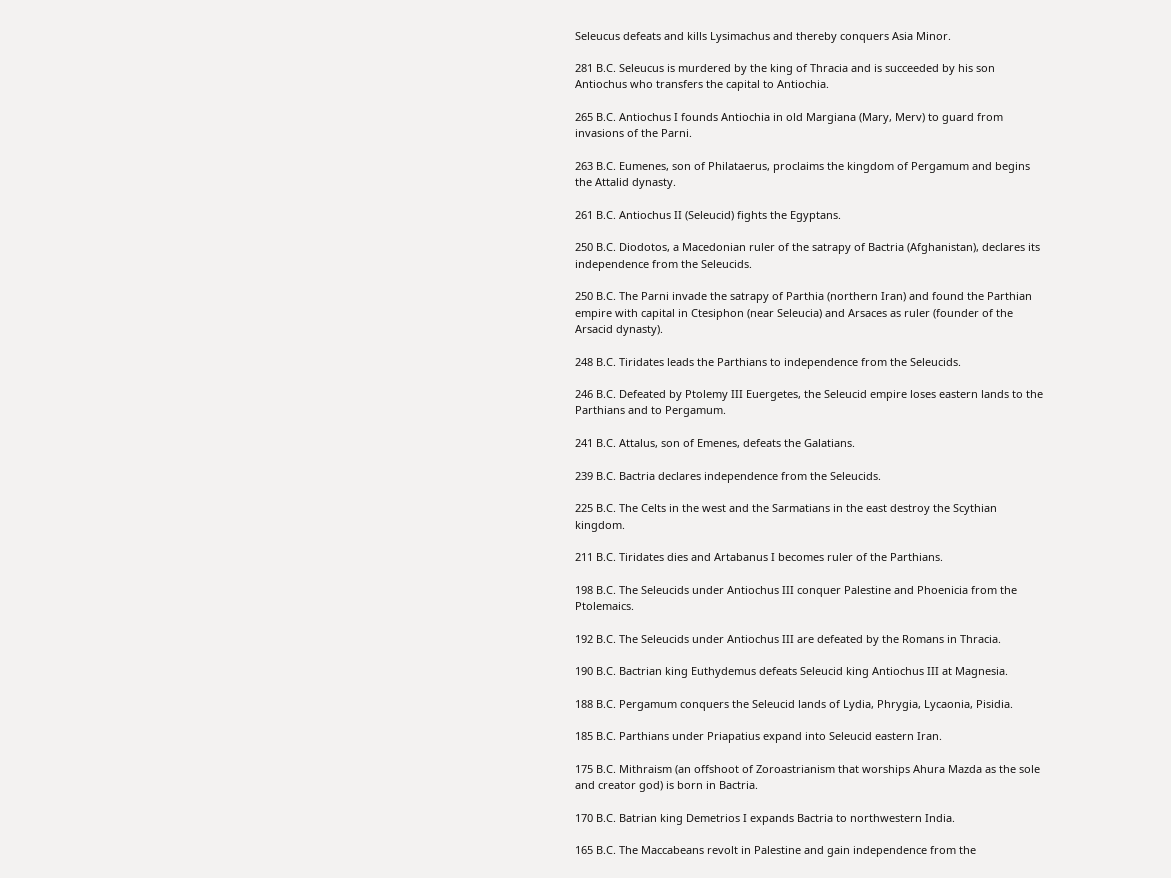Seleucus defeats and kills Lysimachus and thereby conquers Asia Minor.

281 B.C. Seleucus is murdered by the king of Thracia and is succeeded by his son Antiochus who transfers the capital to Antiochia.

265 B.C. Antiochus I founds Antiochia in old Margiana (Mary, Merv) to guard from invasions of the Parni.

263 B.C. Eumenes, son of Philataerus, proclaims the kingdom of Pergamum and begins the Attalid dynasty.

261 B.C. Antiochus II (Seleucid) fights the Egyptans.

250 B.C. Diodotos, a Macedonian ruler of the satrapy of Bactria (Afghanistan), declares its independence from the Seleucids.

250 B.C. The Parni invade the satrapy of Parthia (northern Iran) and found the Parthian empire with capital in Ctesiphon (near Seleucia) and Arsaces as ruler (founder of the Arsacid dynasty).

248 B.C. Tiridates leads the Parthians to independence from the Seleucids.

246 B.C. Defeated by Ptolemy III Euergetes, the Seleucid empire loses eastern lands to the Parthians and to Pergamum.

241 B.C. Attalus, son of Emenes, defeats the Galatians.

239 B.C. Bactria declares independence from the Seleucids.

225 B.C. The Celts in the west and the Sarmatians in the east destroy the Scythian kingdom.

211 B.C. Tiridates dies and Artabanus I becomes ruler of the Parthians.

198 B.C. The Seleucids under Antiochus III conquer Palestine and Phoenicia from the Ptolemaics.

192 B.C. The Seleucids under Antiochus III are defeated by the Romans in Thracia.

190 B.C. Bactrian king Euthydemus defeats Seleucid king Antiochus III at Magnesia.

188 B.C. Pergamum conquers the Seleucid lands of Lydia, Phrygia, Lycaonia, Pisidia.

185 B.C. Parthians under Priapatius expand into Seleucid eastern Iran.

175 B.C. Mithraism (an offshoot of Zoroastrianism that worships Ahura Mazda as the sole and creator god) is born in Bactria.

170 B.C. Batrian king Demetrios I expands Bactria to northwestern India.

165 B.C. The Maccabeans revolt in Palestine and gain independence from the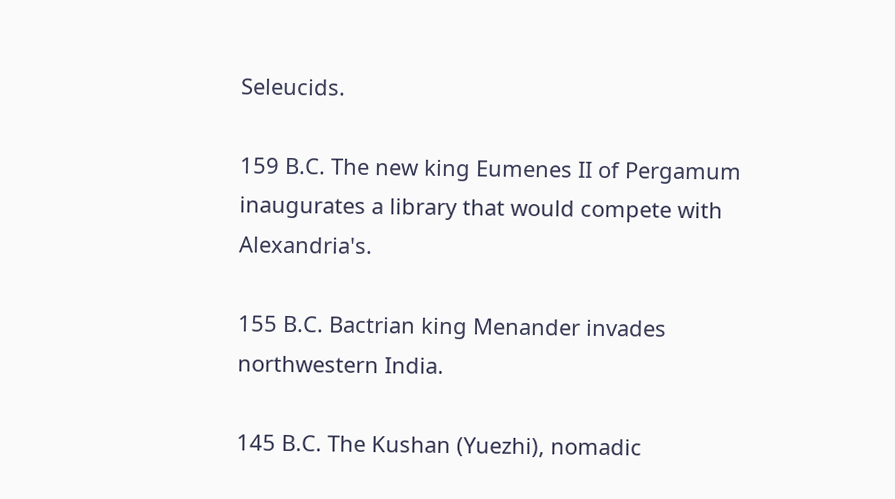Seleucids.

159 B.C. The new king Eumenes II of Pergamum inaugurates a library that would compete with Alexandria's.

155 B.C. Bactrian king Menander invades northwestern India.

145 B.C. The Kushan (Yuezhi), nomadic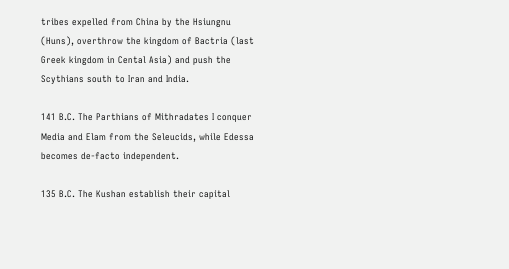tribes expelled from China by the Hsiungnu (Huns), overthrow the kingdom of Bactria (last Greek kingdom in Cental Asia) and push the Scythians south to Iran and India.

141 B.C. The Parthians of Mithradates I conquer Media and Elam from the Seleucids, while Edessa becomes de-facto independent.

135 B.C. The Kushan establish their capital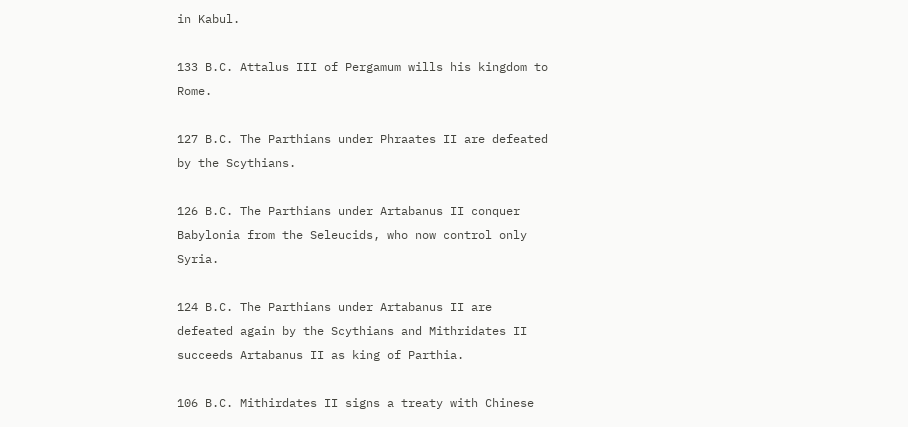in Kabul.

133 B.C. Attalus III of Pergamum wills his kingdom to Rome.

127 B.C. The Parthians under Phraates II are defeated by the Scythians.

126 B.C. The Parthians under Artabanus II conquer Babylonia from the Seleucids, who now control only Syria.

124 B.C. The Parthians under Artabanus II are defeated again by the Scythians and Mithridates II succeeds Artabanus II as king of Parthia.

106 B.C. Mithirdates II signs a treaty with Chinese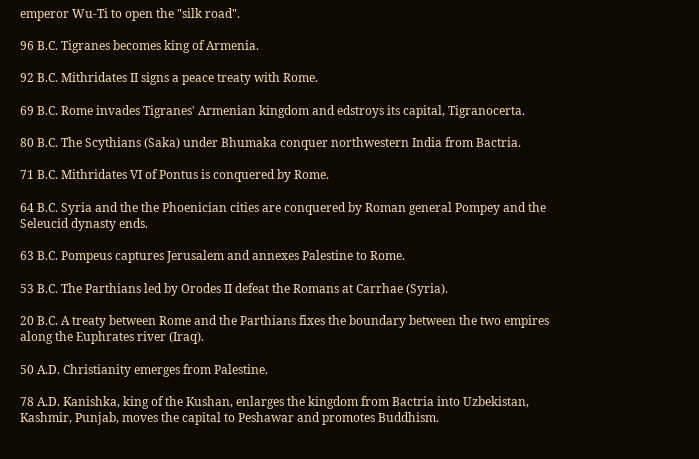emperor Wu-Ti to open the "silk road".

96 B.C. Tigranes becomes king of Armenia.

92 B.C. Mithridates II signs a peace treaty with Rome.

69 B.C. Rome invades Tigranes' Armenian kingdom and edstroys its capital, Tigranocerta.

80 B.C. The Scythians (Saka) under Bhumaka conquer northwestern India from Bactria.

71 B.C. Mithridates VI of Pontus is conquered by Rome.

64 B.C. Syria and the the Phoenician cities are conquered by Roman general Pompey and the Seleucid dynasty ends.

63 B.C. Pompeus captures Jerusalem and annexes Palestine to Rome.

53 B.C. The Parthians led by Orodes II defeat the Romans at Carrhae (Syria).

20 B.C. A treaty between Rome and the Parthians fixes the boundary between the two empires along the Euphrates river (Iraq).

50 A.D. Christianity emerges from Palestine.

78 A.D. Kanishka, king of the Kushan, enlarges the kingdom from Bactria into Uzbekistan, Kashmir, Punjab, moves the capital to Peshawar and promotes Buddhism.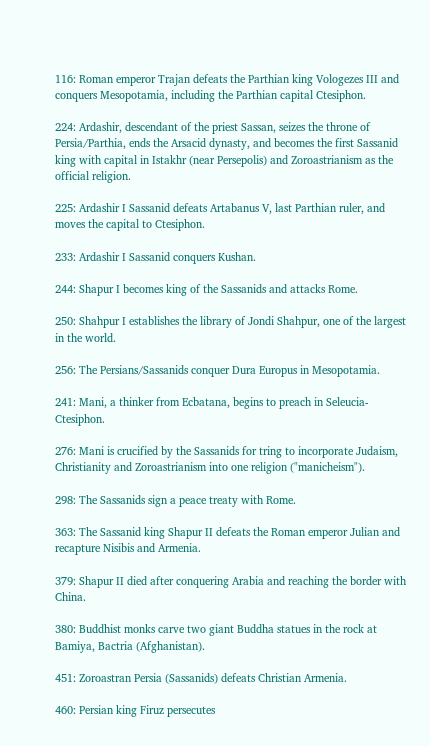116: Roman emperor Trajan defeats the Parthian king Vologezes III and conquers Mesopotamia, including the Parthian capital Ctesiphon.

224: Ardashir, descendant of the priest Sassan, seizes the throne of Persia/Parthia, ends the Arsacid dynasty, and becomes the first Sassanid king with capital in Istakhr (near Persepolis) and Zoroastrianism as the official religion.

225: Ardashir I Sassanid defeats Artabanus V, last Parthian ruler, and moves the capital to Ctesiphon.

233: Ardashir I Sassanid conquers Kushan.

244: Shapur I becomes king of the Sassanids and attacks Rome.

250: Shahpur I establishes the library of Jondi Shahpur, one of the largest in the world.

256: The Persians/Sassanids conquer Dura Europus in Mesopotamia.

241: Mani, a thinker from Ecbatana, begins to preach in Seleucia-Ctesiphon.

276: Mani is crucified by the Sassanids for tring to incorporate Judaism, Christianity and Zoroastrianism into one religion ("manicheism").

298: The Sassanids sign a peace treaty with Rome.

363: The Sassanid king Shapur II defeats the Roman emperor Julian and recapture Nisibis and Armenia.

379: Shapur II died after conquering Arabia and reaching the border with China.

380: Buddhist monks carve two giant Buddha statues in the rock at Bamiya, Bactria (Afghanistan).

451: Zoroastran Persia (Sassanids) defeats Christian Armenia.

460: Persian king Firuz persecutes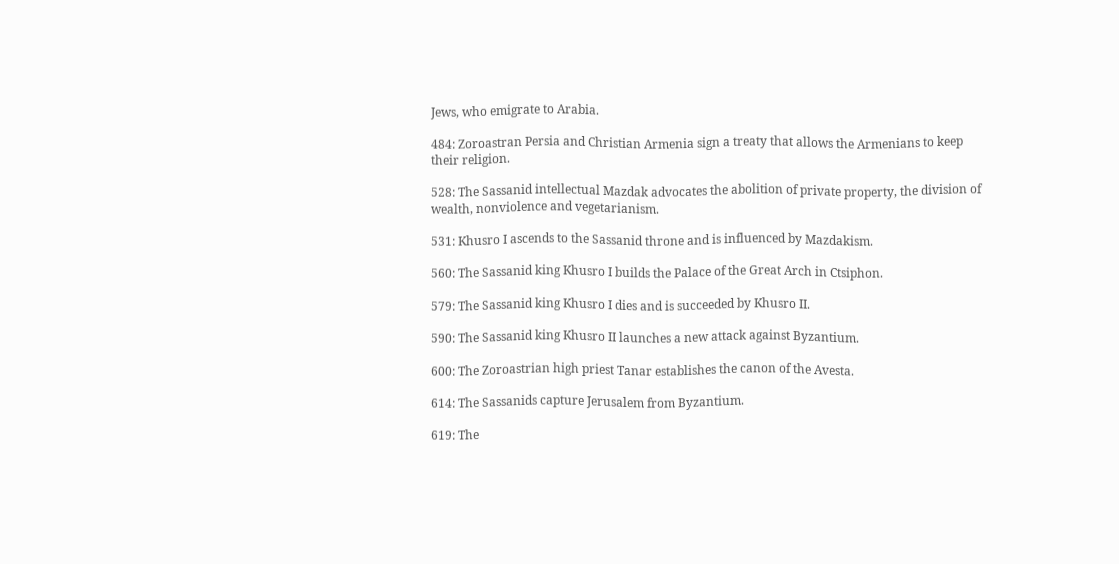Jews, who emigrate to Arabia.

484: Zoroastran Persia and Christian Armenia sign a treaty that allows the Armenians to keep their religion.

528: The Sassanid intellectual Mazdak advocates the abolition of private property, the division of wealth, nonviolence and vegetarianism.

531: Khusro I ascends to the Sassanid throne and is influenced by Mazdakism.

560: The Sassanid king Khusro I builds the Palace of the Great Arch in Ctsiphon.

579: The Sassanid king Khusro I dies and is succeeded by Khusro II.

590: The Sassanid king Khusro II launches a new attack against Byzantium.

600: The Zoroastrian high priest Tanar establishes the canon of the Avesta.

614: The Sassanids capture Jerusalem from Byzantium.

619: The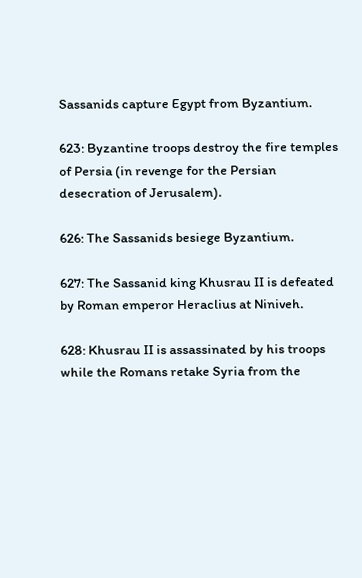Sassanids capture Egypt from Byzantium.

623: Byzantine troops destroy the fire temples of Persia (in revenge for the Persian desecration of Jerusalem).

626: The Sassanids besiege Byzantium.

627: The Sassanid king Khusrau II is defeated by Roman emperor Heraclius at Niniveh.

628: Khusrau II is assassinated by his troops while the Romans retake Syria from the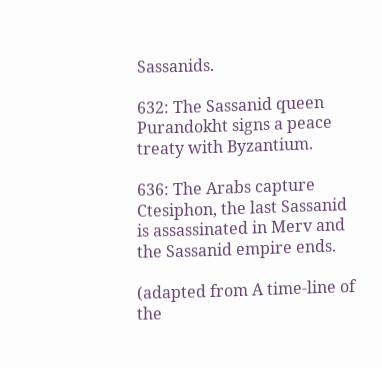Sassanids.

632: The Sassanid queen Purandokht signs a peace treaty with Byzantium.

636: The Arabs capture Ctesiphon, the last Sassanid is assassinated in Merv and the Sassanid empire ends.

(adapted from A time-line of the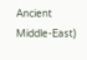Ancient Middle-East)